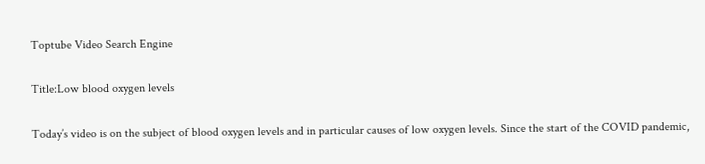Toptube Video Search Engine

Title:Low blood oxygen levels

Today’s video is on the subject of blood oxygen levels and in particular causes of low oxygen levels. Since the start of the COVID pandemic,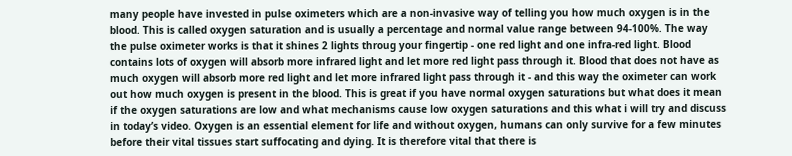many people have invested in pulse oximeters which are a non-invasive way of telling you how much oxygen is in the blood. This is called oxygen saturation and is usually a percentage and normal value range between 94-100%. The way the pulse oximeter works is that it shines 2 lights throug your fingertip - one red light and one infra-red light. Blood contains lots of oxygen will absorb more infrared light and let more red light pass through it. Blood that does not have as much oxygen will absorb more red light and let more infrared light pass through it - and this way the oximeter can work out how much oxygen is present in the blood. This is great if you have normal oxygen saturations but what does it mean if the oxygen saturations are low and what mechanisms cause low oxygen saturations and this what i will try and discuss in today’s video. Oxygen is an essential element for life and without oxygen, humans can only survive for a few minutes before their vital tissues start suffocating and dying. It is therefore vital that there is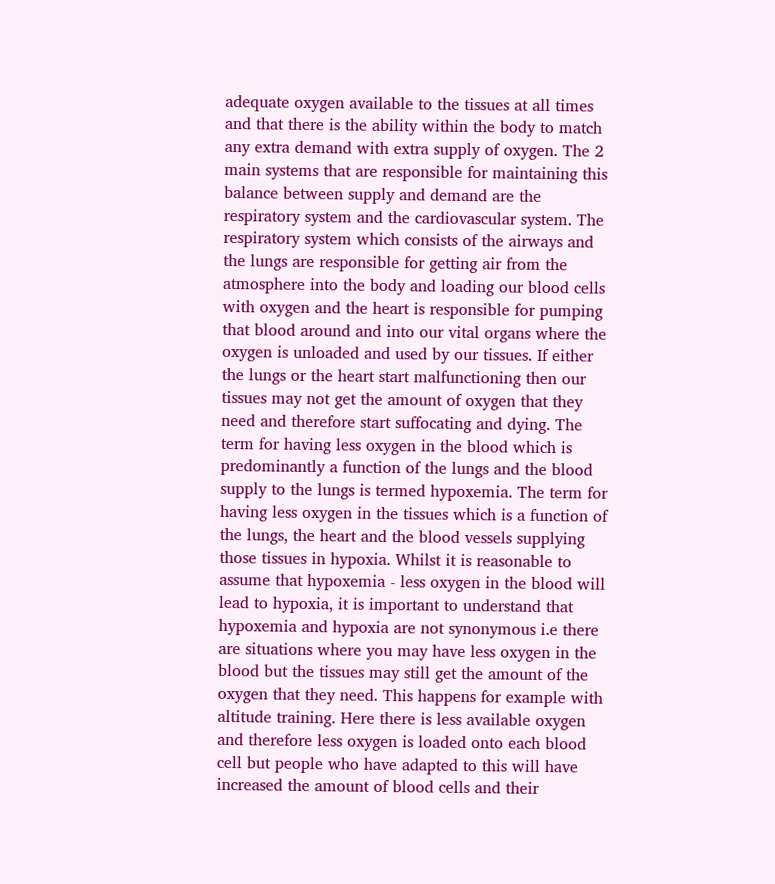adequate oxygen available to the tissues at all times and that there is the ability within the body to match any extra demand with extra supply of oxygen. The 2 main systems that are responsible for maintaining this balance between supply and demand are the respiratory system and the cardiovascular system. The respiratory system which consists of the airways and the lungs are responsible for getting air from the atmosphere into the body and loading our blood cells with oxygen and the heart is responsible for pumping that blood around and into our vital organs where the oxygen is unloaded and used by our tissues. If either the lungs or the heart start malfunctioning then our tissues may not get the amount of oxygen that they need and therefore start suffocating and dying. The term for having less oxygen in the blood which is predominantly a function of the lungs and the blood supply to the lungs is termed hypoxemia. The term for having less oxygen in the tissues which is a function of the lungs, the heart and the blood vessels supplying those tissues in hypoxia. Whilst it is reasonable to assume that hypoxemia - less oxygen in the blood will lead to hypoxia, it is important to understand that hypoxemia and hypoxia are not synonymous i.e there are situations where you may have less oxygen in the blood but the tissues may still get the amount of the oxygen that they need. This happens for example with altitude training. Here there is less available oxygen and therefore less oxygen is loaded onto each blood cell but people who have adapted to this will have increased the amount of blood cells and their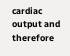cardiac output and therefore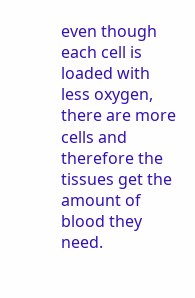even though each cell is loaded with less oxygen, there are more cells and therefore the tissues get the amount of blood they need.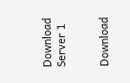Download Server 1


Download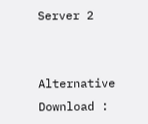Server 2


Alternative Download :